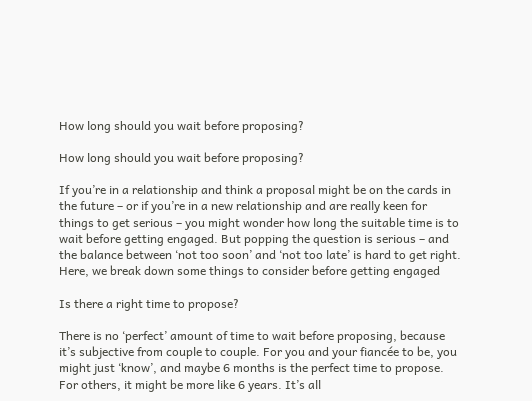How long should you wait before proposing?

How long should you wait before proposing?

If you’re in a relationship and think a proposal might be on the cards in the future – or if you’re in a new relationship and are really keen for things to get serious – you might wonder how long the suitable time is to wait before getting engaged. But popping the question is serious – and the balance between ‘not too soon’ and ‘not too late’ is hard to get right. Here, we break down some things to consider before getting engaged

Is there a right time to propose?

There is no ‘perfect’ amount of time to wait before proposing, because it’s subjective from couple to couple. For you and your fiancée to be, you might just ‘know’, and maybe 6 months is the perfect time to propose. For others, it might be more like 6 years. It’s all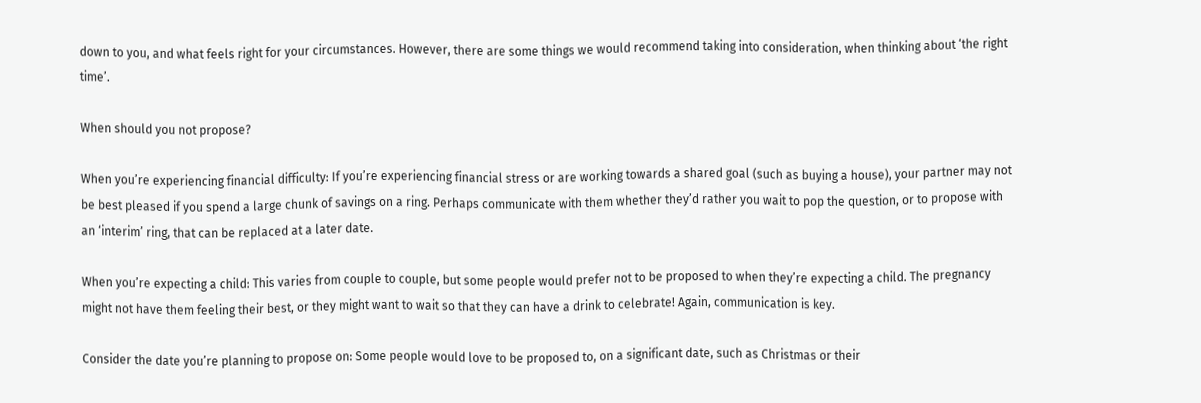down to you, and what feels right for your circumstances. However, there are some things we would recommend taking into consideration, when thinking about ‘the right time’.

When should you not propose?

When you’re experiencing financial difficulty: If you’re experiencing financial stress or are working towards a shared goal (such as buying a house), your partner may not be best pleased if you spend a large chunk of savings on a ring. Perhaps communicate with them whether they’d rather you wait to pop the question, or to propose with an ‘interim’ ring, that can be replaced at a later date.

When you’re expecting a child: This varies from couple to couple, but some people would prefer not to be proposed to when they’re expecting a child. The pregnancy might not have them feeling their best, or they might want to wait so that they can have a drink to celebrate! Again, communication is key.

Consider the date you’re planning to propose on: Some people would love to be proposed to, on a significant date, such as Christmas or their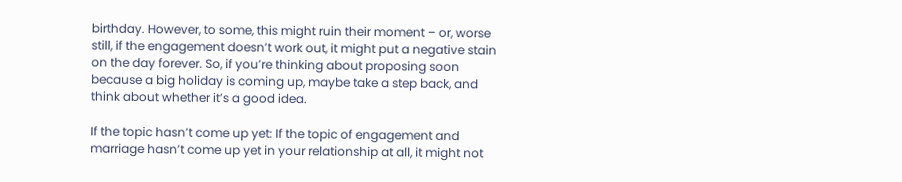birthday. However, to some, this might ruin their moment – or, worse still, if the engagement doesn’t work out, it might put a negative stain on the day forever. So, if you’re thinking about proposing soon because a big holiday is coming up, maybe take a step back, and think about whether it’s a good idea.

If the topic hasn’t come up yet: If the topic of engagement and marriage hasn’t come up yet in your relationship at all, it might not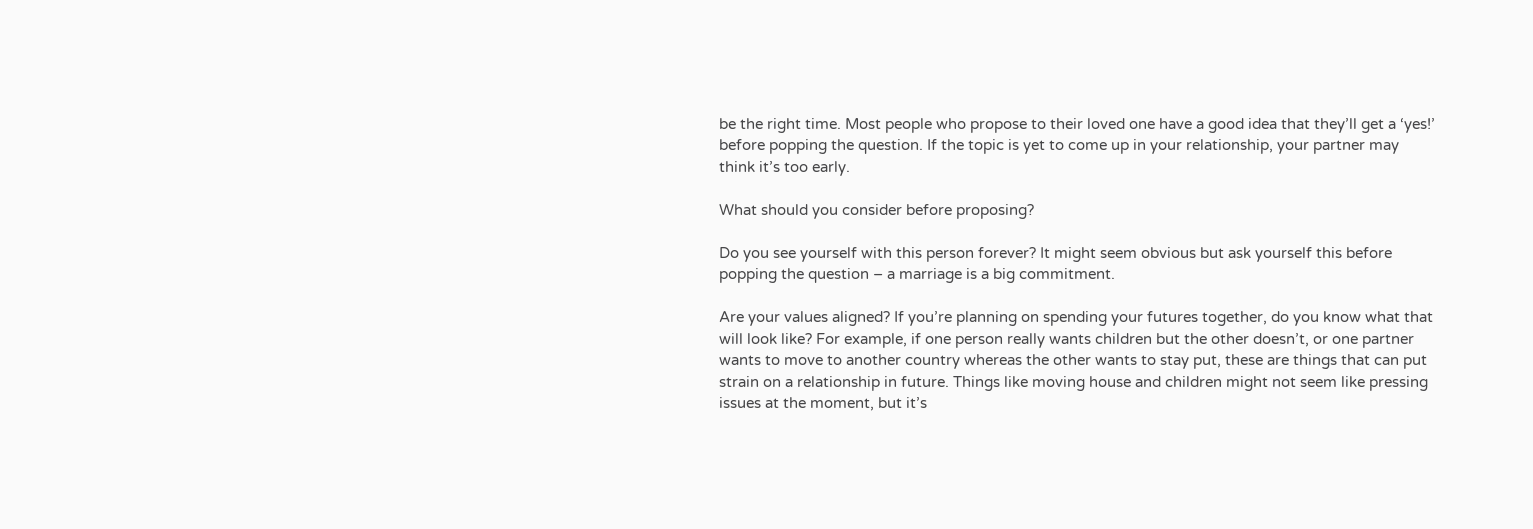be the right time. Most people who propose to their loved one have a good idea that they’ll get a ‘yes!’ before popping the question. If the topic is yet to come up in your relationship, your partner may think it’s too early.

What should you consider before proposing?

Do you see yourself with this person forever? It might seem obvious but ask yourself this before popping the question – a marriage is a big commitment.

Are your values aligned? If you’re planning on spending your futures together, do you know what that will look like? For example, if one person really wants children but the other doesn’t, or one partner wants to move to another country whereas the other wants to stay put, these are things that can put strain on a relationship in future. Things like moving house and children might not seem like pressing issues at the moment, but it’s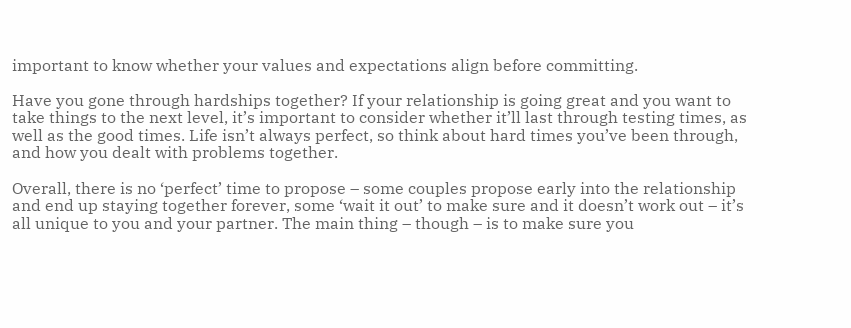important to know whether your values and expectations align before committing.

Have you gone through hardships together? If your relationship is going great and you want to take things to the next level, it’s important to consider whether it’ll last through testing times, as well as the good times. Life isn’t always perfect, so think about hard times you’ve been through, and how you dealt with problems together.

Overall, there is no ‘perfect’ time to propose – some couples propose early into the relationship and end up staying together forever, some ‘wait it out’ to make sure and it doesn’t work out – it’s all unique to you and your partner. The main thing – though – is to make sure you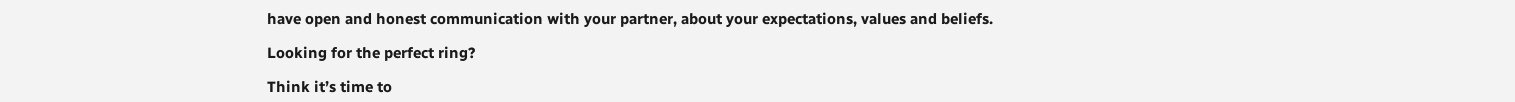have open and honest communication with your partner, about your expectations, values and beliefs.

Looking for the perfect ring?

Think it’s time to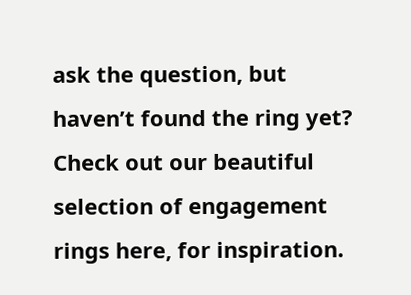ask the question, but haven’t found the ring yet? Check out our beautiful selection of engagement rings here, for inspiration.